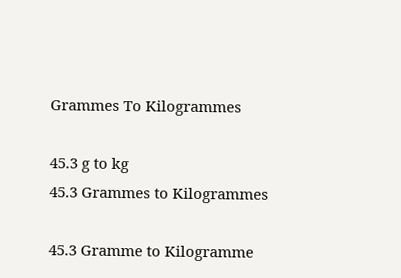Grammes To Kilogrammes

45.3 g to kg
45.3 Grammes to Kilogrammes

45.3 Gramme to Kilogramme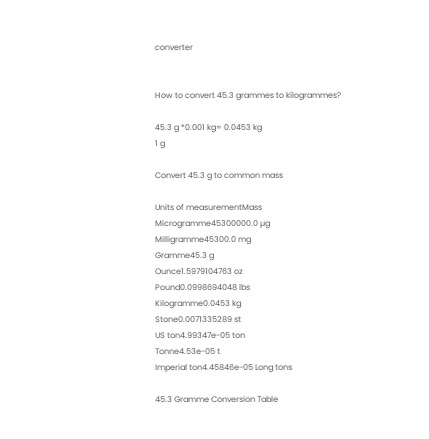converter


How to convert 45.3 grammes to kilogrammes?

45.3 g *0.001 kg= 0.0453 kg
1 g

Convert 45.3 g to common mass

Units of measurementMass
Microgramme45300000.0 µg
Milligramme45300.0 mg
Gramme45.3 g
Ounce1.5979104763 oz
Pound0.0998694048 lbs
Kilogramme0.0453 kg
Stone0.0071335289 st
US ton4.99347e-05 ton
Tonne4.53e-05 t
Imperial ton4.45846e-05 Long tons

45.3 Gramme Conversion Table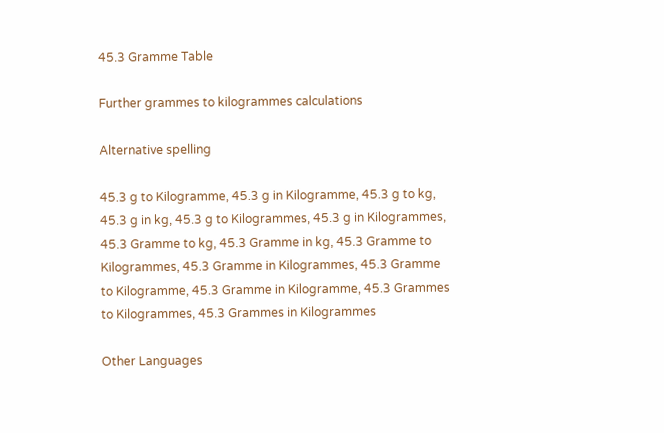45.3 Gramme Table

Further grammes to kilogrammes calculations

Alternative spelling

45.3 g to Kilogramme, 45.3 g in Kilogramme, 45.3 g to kg, 45.3 g in kg, 45.3 g to Kilogrammes, 45.3 g in Kilogrammes, 45.3 Gramme to kg, 45.3 Gramme in kg, 45.3 Gramme to Kilogrammes, 45.3 Gramme in Kilogrammes, 45.3 Gramme to Kilogramme, 45.3 Gramme in Kilogramme, 45.3 Grammes to Kilogrammes, 45.3 Grammes in Kilogrammes

Other Languages